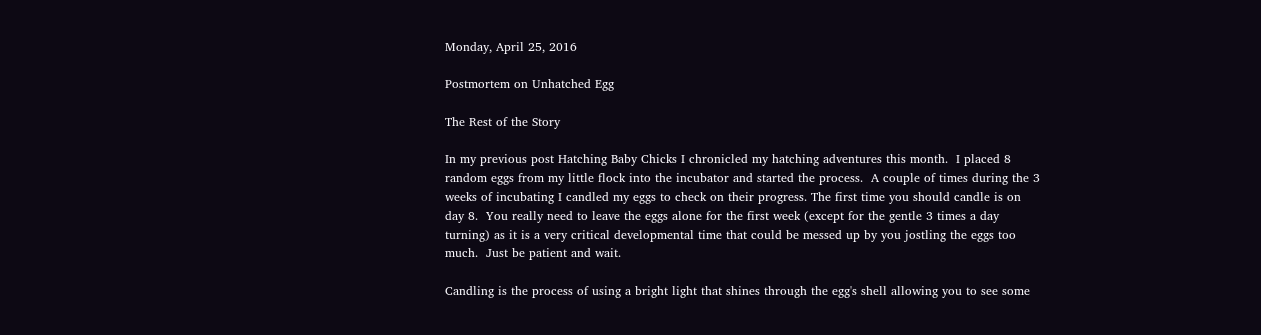Monday, April 25, 2016

Postmortem on Unhatched Egg

The Rest of the Story

In my previous post Hatching Baby Chicks I chronicled my hatching adventures this month.  I placed 8 random eggs from my little flock into the incubator and started the process.  A couple of times during the 3 weeks of incubating I candled my eggs to check on their progress. The first time you should candle is on day 8.  You really need to leave the eggs alone for the first week (except for the gentle 3 times a day turning) as it is a very critical developmental time that could be messed up by you jostling the eggs too much.  Just be patient and wait.

Candling is the process of using a bright light that shines through the egg's shell allowing you to see some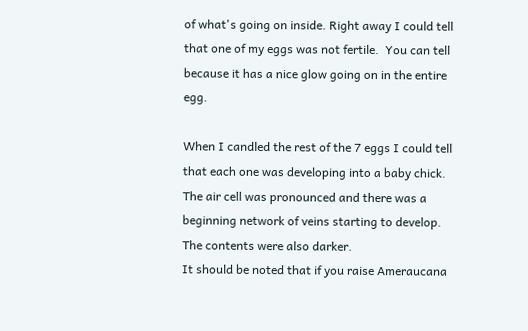of what's going on inside. Right away I could tell that one of my eggs was not fertile.  You can tell because it has a nice glow going on in the entire egg.

When I candled the rest of the 7 eggs I could tell that each one was developing into a baby chick.  The air cell was pronounced and there was a beginning network of veins starting to develop.  The contents were also darker.
It should be noted that if you raise Ameraucana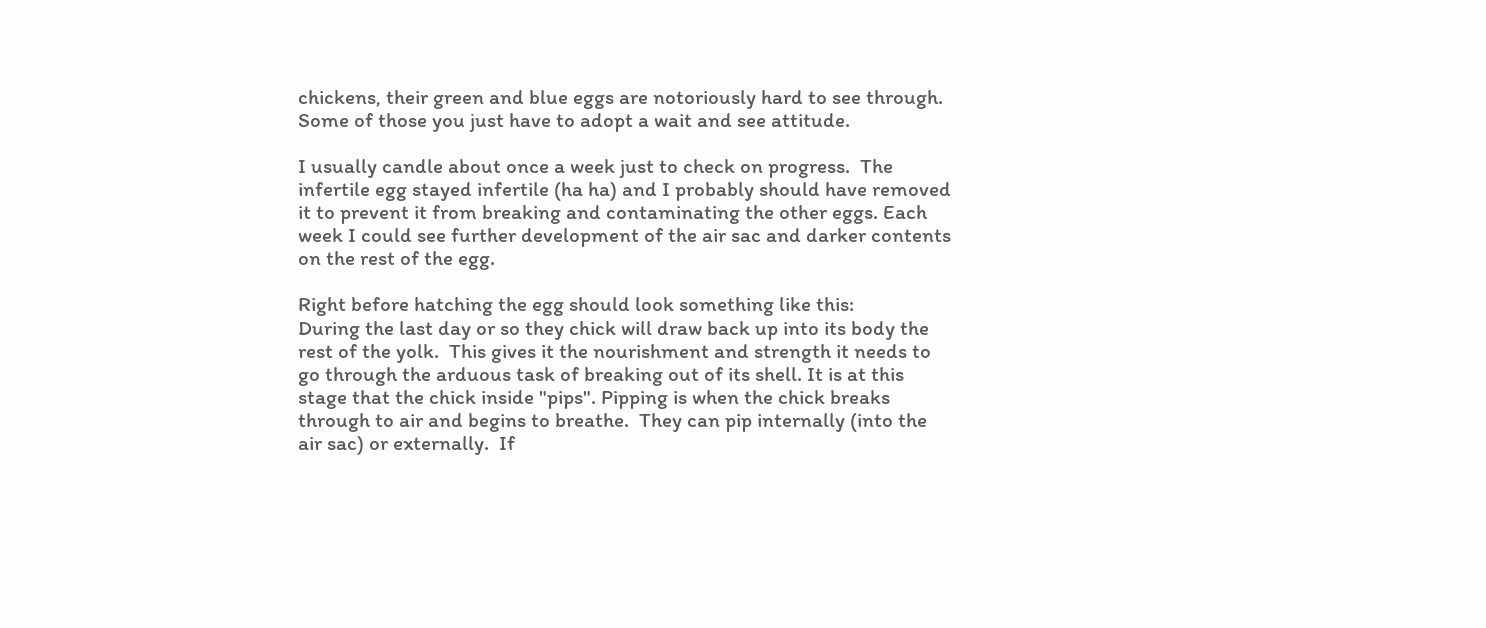chickens, their green and blue eggs are notoriously hard to see through.  Some of those you just have to adopt a wait and see attitude.

I usually candle about once a week just to check on progress.  The infertile egg stayed infertile (ha ha) and I probably should have removed it to prevent it from breaking and contaminating the other eggs. Each week I could see further development of the air sac and darker contents on the rest of the egg.

Right before hatching the egg should look something like this:
During the last day or so they chick will draw back up into its body the rest of the yolk.  This gives it the nourishment and strength it needs to go through the arduous task of breaking out of its shell. It is at this stage that the chick inside "pips". Pipping is when the chick breaks through to air and begins to breathe.  They can pip internally (into the air sac) or externally.  If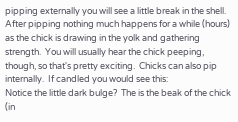pipping externally you will see a little break in the shell.  After pipping nothing much happens for a while (hours) as the chick is drawing in the yolk and gathering strength.  You will usually hear the chick peeping, though, so that's pretty exciting.  Chicks can also pip internally.  If candled you would see this:
Notice the little dark bulge?  The is the beak of the chick (in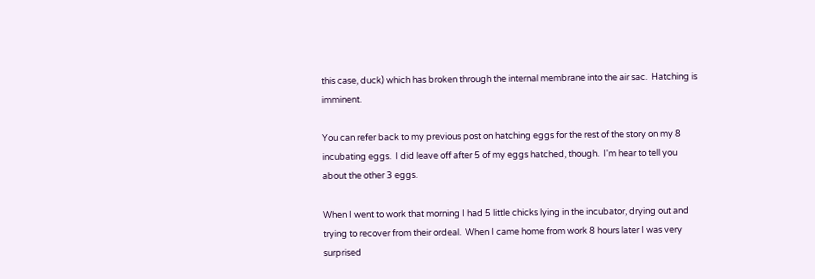this case, duck) which has broken through the internal membrane into the air sac.  Hatching is imminent.

You can refer back to my previous post on hatching eggs for the rest of the story on my 8 incubating eggs.  I did leave off after 5 of my eggs hatched, though.  I'm hear to tell you about the other 3 eggs.

When I went to work that morning I had 5 little chicks lying in the incubator, drying out and trying to recover from their ordeal.  When I came home from work 8 hours later I was very surprised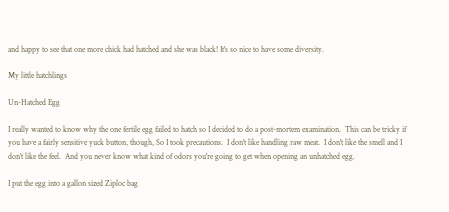and happy to see that one more chick had hatched and she was black! It's so nice to have some diversity.

My little hatchlings

Un-Hatched Egg

I really wanted to know why the one fertile egg failed to hatch so I decided to do a post-mortem examination.  This can be tricky if you have a fairly sensitive yuck button, though, So I took precautions.  I don't like handling raw meat.  I don't like the smell and I don't like the feel.  And you never know what kind of odors you're going to get when opening an unhatched egg.

I put the egg into a gallon sized Ziploc bag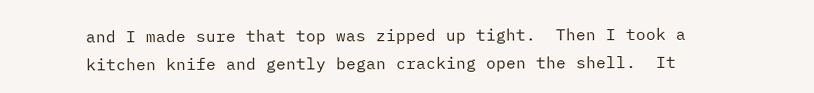and I made sure that top was zipped up tight.  Then I took a kitchen knife and gently began cracking open the shell.  It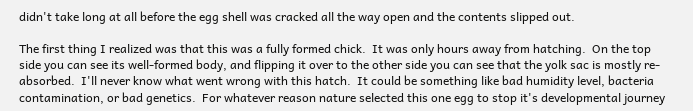didn't take long at all before the egg shell was cracked all the way open and the contents slipped out.

The first thing I realized was that this was a fully formed chick.  It was only hours away from hatching.  On the top side you can see its well-formed body, and flipping it over to the other side you can see that the yolk sac is mostly re-absorbed.  I'll never know what went wrong with this hatch.  It could be something like bad humidity level, bacteria contamination, or bad genetics.  For whatever reason nature selected this one egg to stop it's developmental journey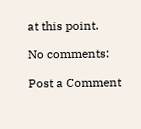at this point.

No comments:

Post a Comment